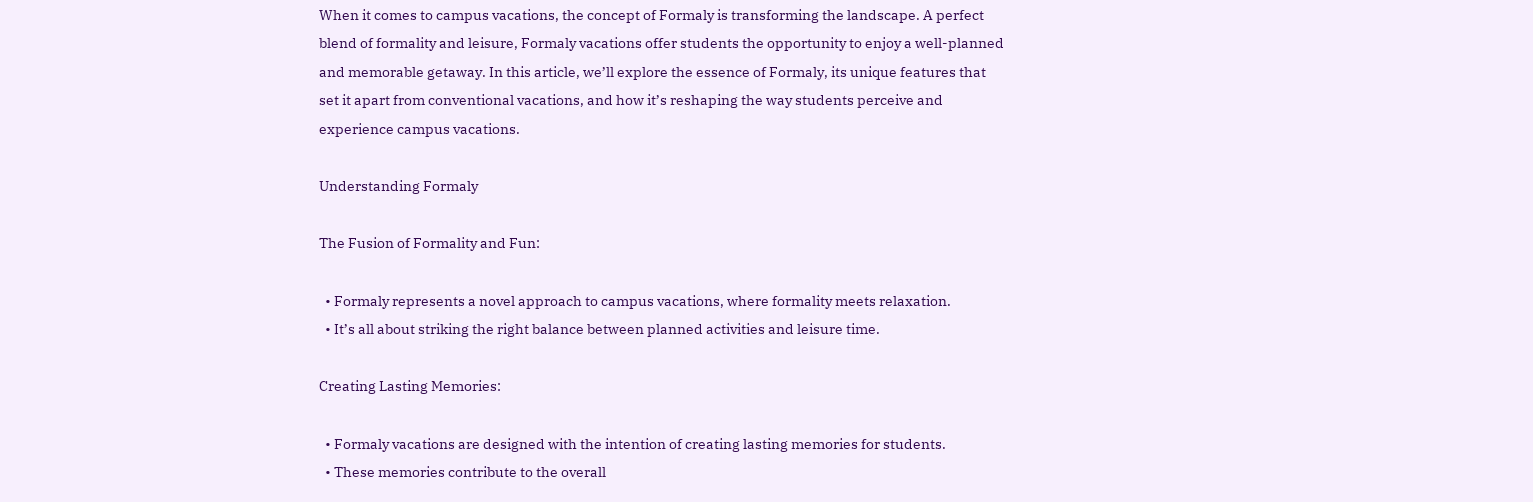When it comes to campus vacations, the concept of Formaly is transforming the landscape. A perfect blend of formality and leisure, Formaly vacations offer students the opportunity to enjoy a well-planned and memorable getaway. In this article, we’ll explore the essence of Formaly, its unique features that set it apart from conventional vacations, and how it’s reshaping the way students perceive and experience campus vacations.

Understanding Formaly

The Fusion of Formality and Fun:

  • Formaly represents a novel approach to campus vacations, where formality meets relaxation.
  • It’s all about striking the right balance between planned activities and leisure time.

Creating Lasting Memories:

  • Formaly vacations are designed with the intention of creating lasting memories for students.
  • These memories contribute to the overall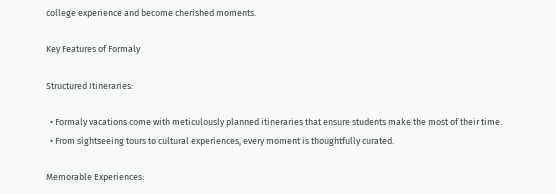college experience and become cherished moments.

Key Features of Formaly

Structured Itineraries:

  • Formaly vacations come with meticulously planned itineraries that ensure students make the most of their time.
  • From sightseeing tours to cultural experiences, every moment is thoughtfully curated.

Memorable Experiences: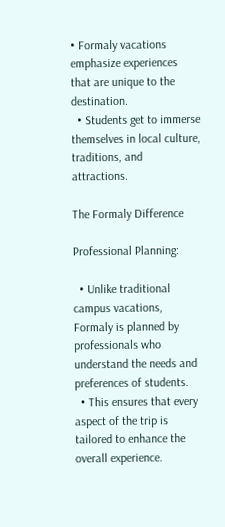• Formaly vacations emphasize experiences that are unique to the destination.
  • Students get to immerse themselves in local culture, traditions, and attractions.

The Formaly Difference

Professional Planning:

  • Unlike traditional campus vacations, Formaly is planned by professionals who understand the needs and preferences of students.
  • This ensures that every aspect of the trip is tailored to enhance the overall experience.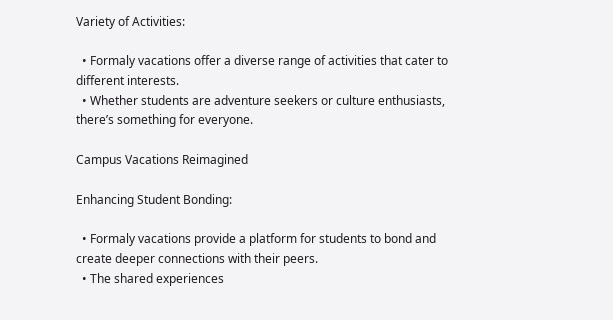Variety of Activities:

  • Formaly vacations offer a diverse range of activities that cater to different interests.
  • Whether students are adventure seekers or culture enthusiasts, there’s something for everyone.

Campus Vacations Reimagined

Enhancing Student Bonding:

  • Formaly vacations provide a platform for students to bond and create deeper connections with their peers.
  • The shared experiences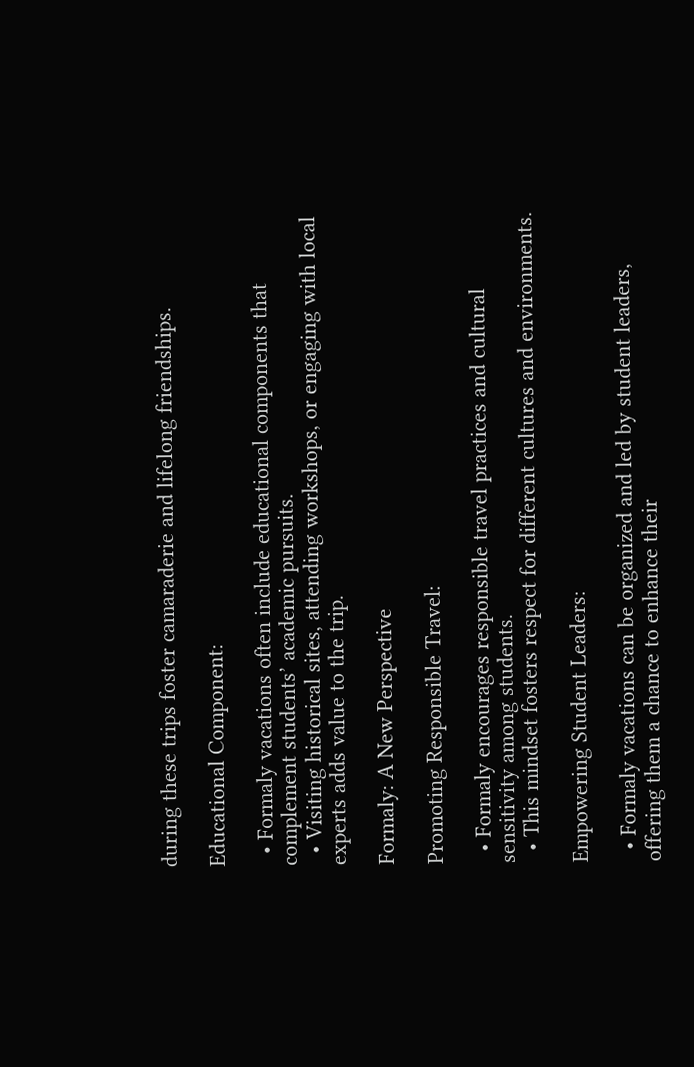during these trips foster camaraderie and lifelong friendships.

Educational Component:

  • Formaly vacations often include educational components that complement students’ academic pursuits.
  • Visiting historical sites, attending workshops, or engaging with local experts adds value to the trip.

Formaly: A New Perspective

Promoting Responsible Travel:

  • Formaly encourages responsible travel practices and cultural sensitivity among students.
  • This mindset fosters respect for different cultures and environments.

Empowering Student Leaders:

  • Formaly vacations can be organized and led by student leaders, offering them a chance to enhance their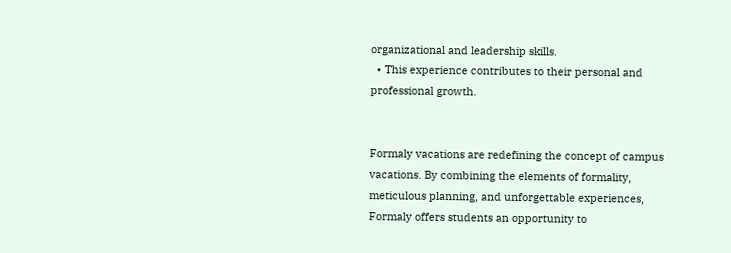organizational and leadership skills.
  • This experience contributes to their personal and professional growth.


Formaly vacations are redefining the concept of campus vacations. By combining the elements of formality, meticulous planning, and unforgettable experiences, Formaly offers students an opportunity to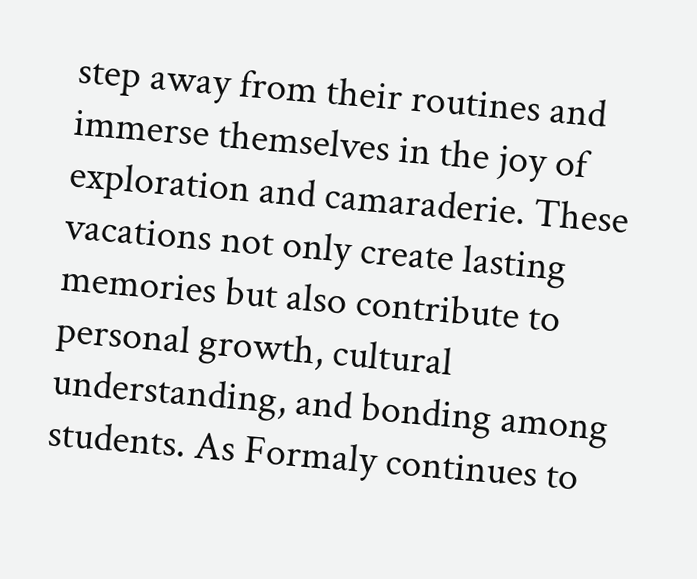step away from their routines and immerse themselves in the joy of exploration and camaraderie. These vacations not only create lasting memories but also contribute to personal growth, cultural understanding, and bonding among students. As Formaly continues to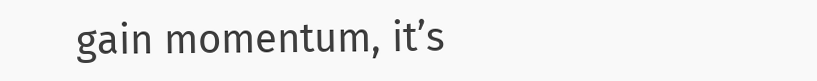gain momentum, it’s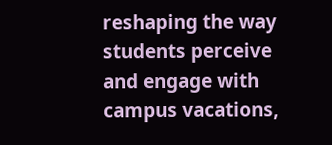reshaping the way students perceive and engage with campus vacations,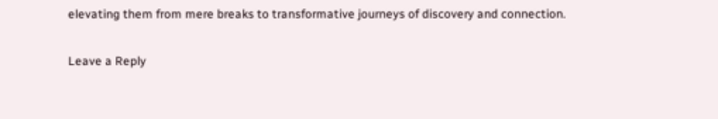elevating them from mere breaks to transformative journeys of discovery and connection.

Leave a Reply